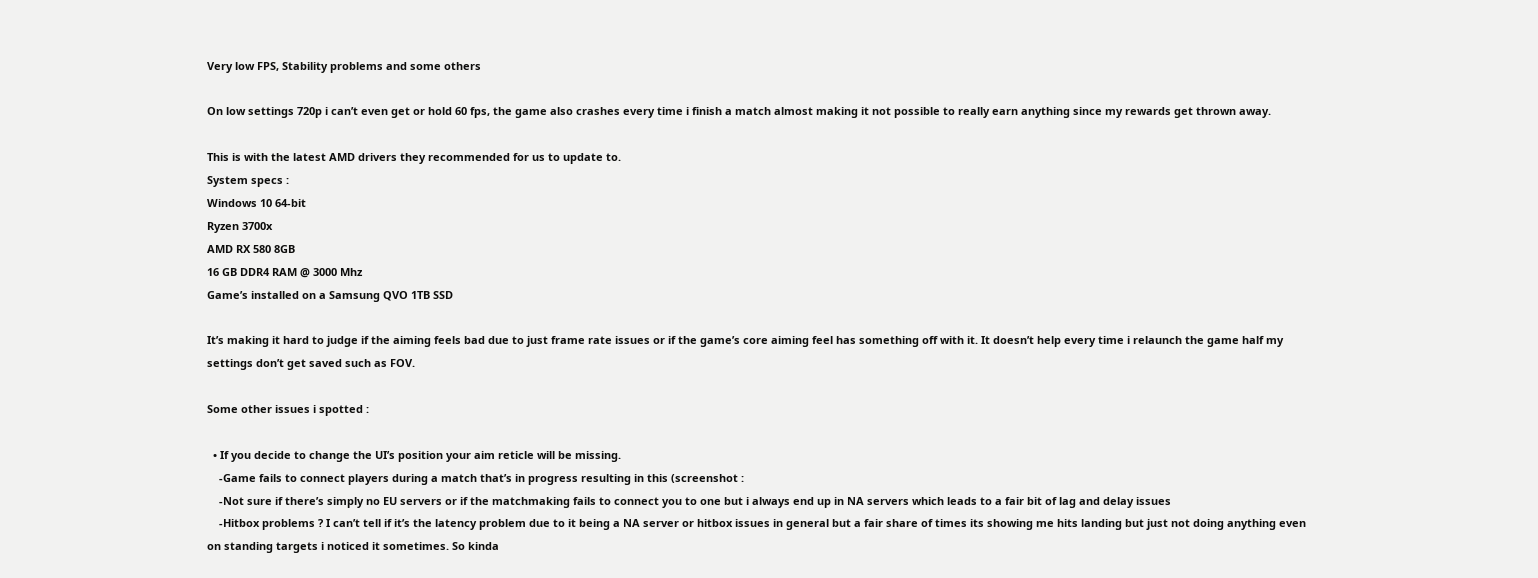Very low FPS, Stability problems and some others

On low settings 720p i can’t even get or hold 60 fps, the game also crashes every time i finish a match almost making it not possible to really earn anything since my rewards get thrown away.

This is with the latest AMD drivers they recommended for us to update to.
System specs :
Windows 10 64-bit
Ryzen 3700x
AMD RX 580 8GB
16 GB DDR4 RAM @ 3000 Mhz
Game’s installed on a Samsung QVO 1TB SSD

It’s making it hard to judge if the aiming feels bad due to just frame rate issues or if the game’s core aiming feel has something off with it. It doesn’t help every time i relaunch the game half my settings don’t get saved such as FOV.

Some other issues i spotted :

  • If you decide to change the UI’s position your aim reticle will be missing.
    -Game fails to connect players during a match that’s in progress resulting in this (screenshot :
    -Not sure if there’s simply no EU servers or if the matchmaking fails to connect you to one but i always end up in NA servers which leads to a fair bit of lag and delay issues
    -Hitbox problems ? I can’t tell if it’s the latency problem due to it being a NA server or hitbox issues in general but a fair share of times its showing me hits landing but just not doing anything even on standing targets i noticed it sometimes. So kinda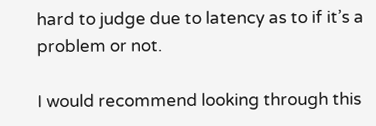hard to judge due to latency as to if it’s a problem or not.

I would recommend looking through this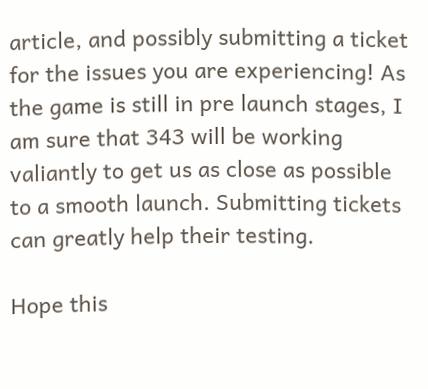article, and possibly submitting a ticket for the issues you are experiencing! As the game is still in pre launch stages, I am sure that 343 will be working valiantly to get us as close as possible to a smooth launch. Submitting tickets can greatly help their testing.

Hope this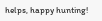helps, happy hunting!